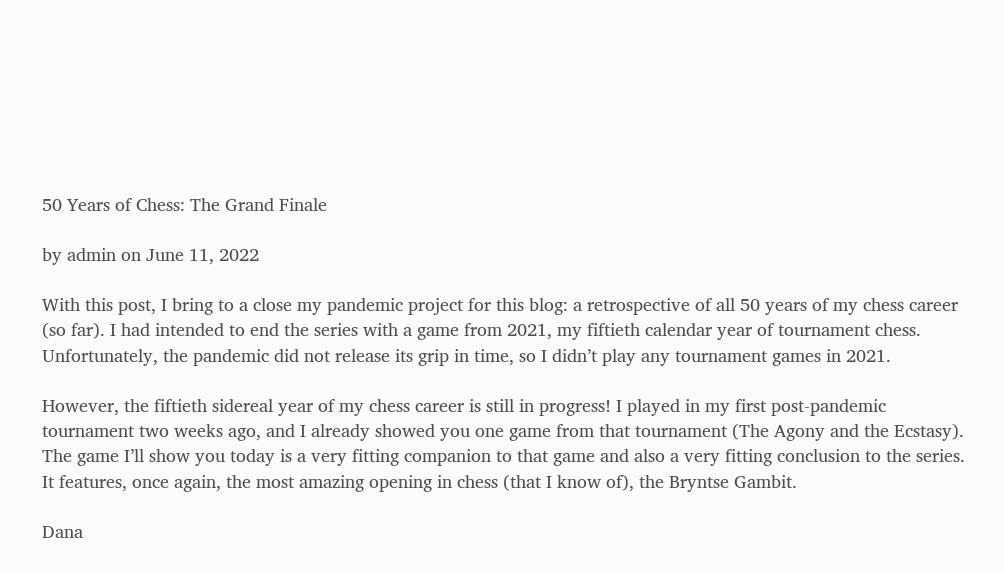50 Years of Chess: The Grand Finale

by admin on June 11, 2022

With this post, I bring to a close my pandemic project for this blog: a retrospective of all 50 years of my chess career (so far). I had intended to end the series with a game from 2021, my fiftieth calendar year of tournament chess. Unfortunately, the pandemic did not release its grip in time, so I didn’t play any tournament games in 2021.

However, the fiftieth sidereal year of my chess career is still in progress! I played in my first post-pandemic tournament two weeks ago, and I already showed you one game from that tournament (The Agony and the Ecstasy). The game I’ll show you today is a very fitting companion to that game and also a very fitting conclusion to the series. It features, once again, the most amazing opening in chess (that I know of), the Bryntse Gambit.

Dana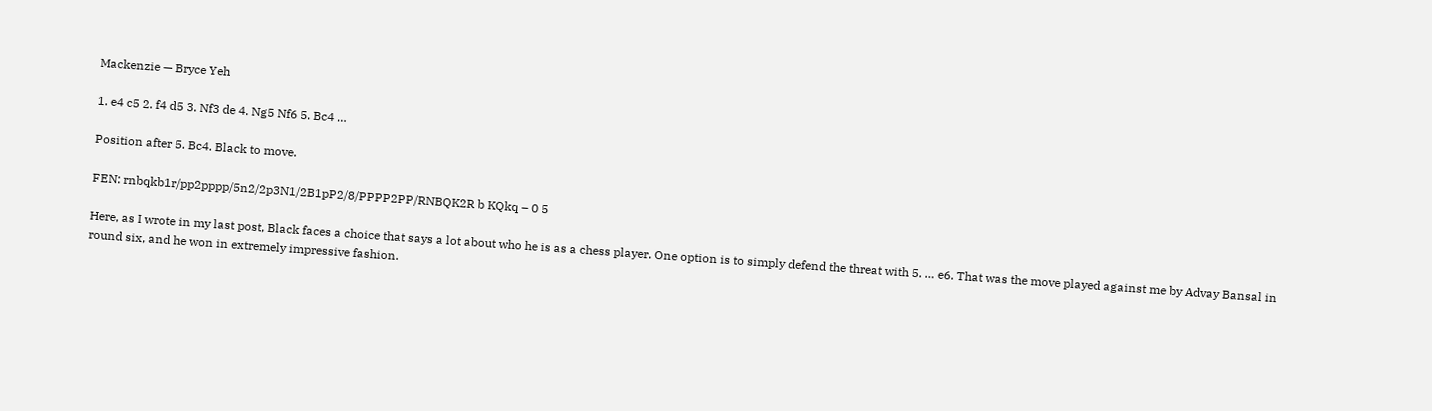Mackenzie — Bryce Yeh

1. e4 c5 2. f4 d5 3. Nf3 de 4. Ng5 Nf6 5. Bc4 …

Position after 5. Bc4. Black to move.

FEN: rnbqkb1r/pp2pppp/5n2/2p3N1/2B1pP2/8/PPPP2PP/RNBQK2R b KQkq – 0 5

Here, as I wrote in my last post, Black faces a choice that says a lot about who he is as a chess player. One option is to simply defend the threat with 5. … e6. That was the move played against me by Advay Bansal in round six, and he won in extremely impressive fashion.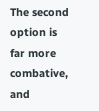The second option is far more combative, and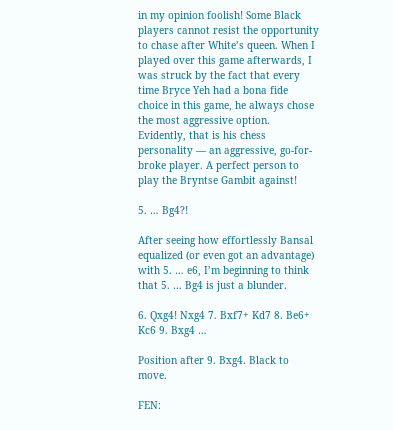in my opinion foolish! Some Black players cannot resist the opportunity to chase after White’s queen. When I played over this game afterwards, I was struck by the fact that every time Bryce Yeh had a bona fide choice in this game, he always chose the most aggressive option. Evidently, that is his chess personality — an aggressive, go-for-broke player. A perfect person to play the Bryntse Gambit against!

5. … Bg4?!

After seeing how effortlessly Bansal equalized (or even got an advantage) with 5. … e6, I’m beginning to think that 5. … Bg4 is just a blunder.

6. Qxg4! Nxg4 7. Bxf7+ Kd7 8. Be6+ Kc6 9. Bxg4 …

Position after 9. Bxg4. Black to move.

FEN: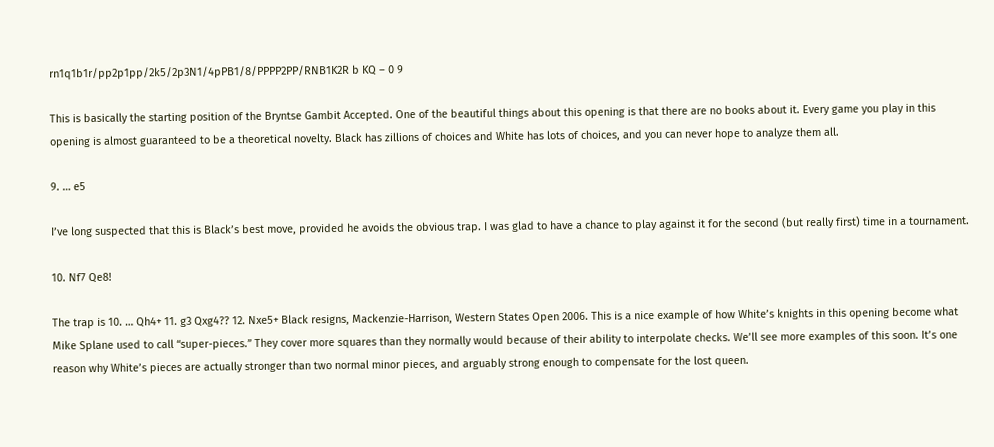rn1q1b1r/pp2p1pp/2k5/2p3N1/4pPB1/8/PPPP2PP/RNB1K2R b KQ – 0 9

This is basically the starting position of the Bryntse Gambit Accepted. One of the beautiful things about this opening is that there are no books about it. Every game you play in this opening is almost guaranteed to be a theoretical novelty. Black has zillions of choices and White has lots of choices, and you can never hope to analyze them all.

9. … e5

I’ve long suspected that this is Black’s best move, provided he avoids the obvious trap. I was glad to have a chance to play against it for the second (but really first) time in a tournament.

10. Nf7 Qe8!

The trap is 10. … Qh4+ 11. g3 Qxg4?? 12. Nxe5+ Black resigns, Mackenzie-Harrison, Western States Open 2006. This is a nice example of how White’s knights in this opening become what Mike Splane used to call “super-pieces.” They cover more squares than they normally would because of their ability to interpolate checks. We’ll see more examples of this soon. It’s one reason why White’s pieces are actually stronger than two normal minor pieces, and arguably strong enough to compensate for the lost queen.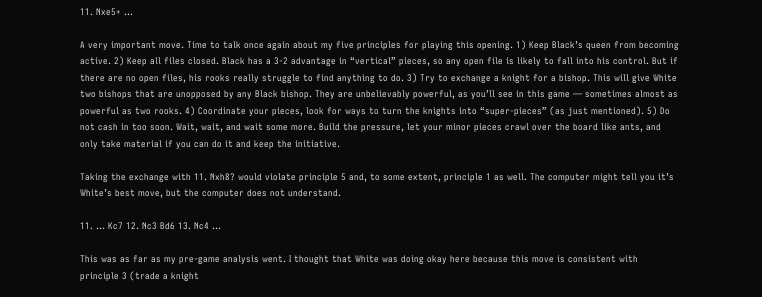11. Nxe5+ …

A very important move. Time to talk once again about my five principles for playing this opening. 1) Keep Black’s queen from becoming active. 2) Keep all files closed. Black has a 3-2 advantage in “vertical” pieces, so any open file is likely to fall into his control. But if there are no open files, his rooks really struggle to find anything to do. 3) Try to exchange a knight for a bishop. This will give White two bishops that are unopposed by any Black bishop. They are unbelievably powerful, as you’ll see in this game — sometimes almost as powerful as two rooks. 4) Coordinate your pieces, look for ways to turn the knights into “super-pieces” (as just mentioned). 5) Do not cash in too soon. Wait, wait, and wait some more. Build the pressure, let your minor pieces crawl over the board like ants, and only take material if you can do it and keep the initiative.

Taking the exchange with 11. Nxh8? would violate principle 5 and, to some extent, principle 1 as well. The computer might tell you it’s White’s best move, but the computer does not understand.

11. … Kc7 12. Nc3 Bd6 13. Nc4 …

This was as far as my pre-game analysis went. I thought that White was doing okay here because this move is consistent with principle 3 (trade a knight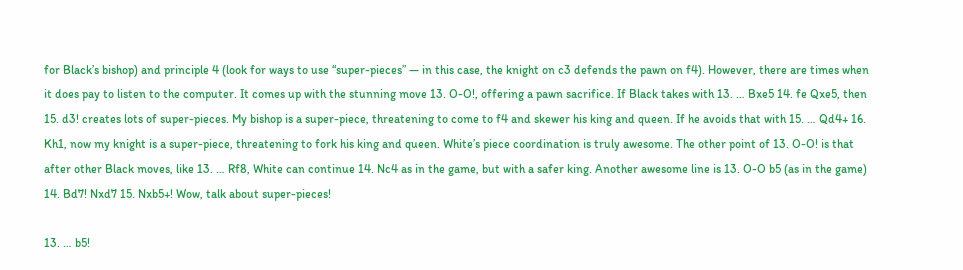for Black’s bishop) and principle 4 (look for ways to use “super-pieces” — in this case, the knight on c3 defends the pawn on f4). However, there are times when it does pay to listen to the computer. It comes up with the stunning move 13. O-O!, offering a pawn sacrifice. If Black takes with 13. … Bxe5 14. fe Qxe5, then 15. d3! creates lots of super-pieces. My bishop is a super-piece, threatening to come to f4 and skewer his king and queen. If he avoids that with 15. … Qd4+ 16. Kh1, now my knight is a super-piece, threatening to fork his king and queen. White’s piece coordination is truly awesome. The other point of 13. O-O! is that after other Black moves, like 13. … Rf8, White can continue 14. Nc4 as in the game, but with a safer king. Another awesome line is 13. O-O b5 (as in the game) 14. Bd7! Nxd7 15. Nxb5+! Wow, talk about super-pieces!

13. … b5!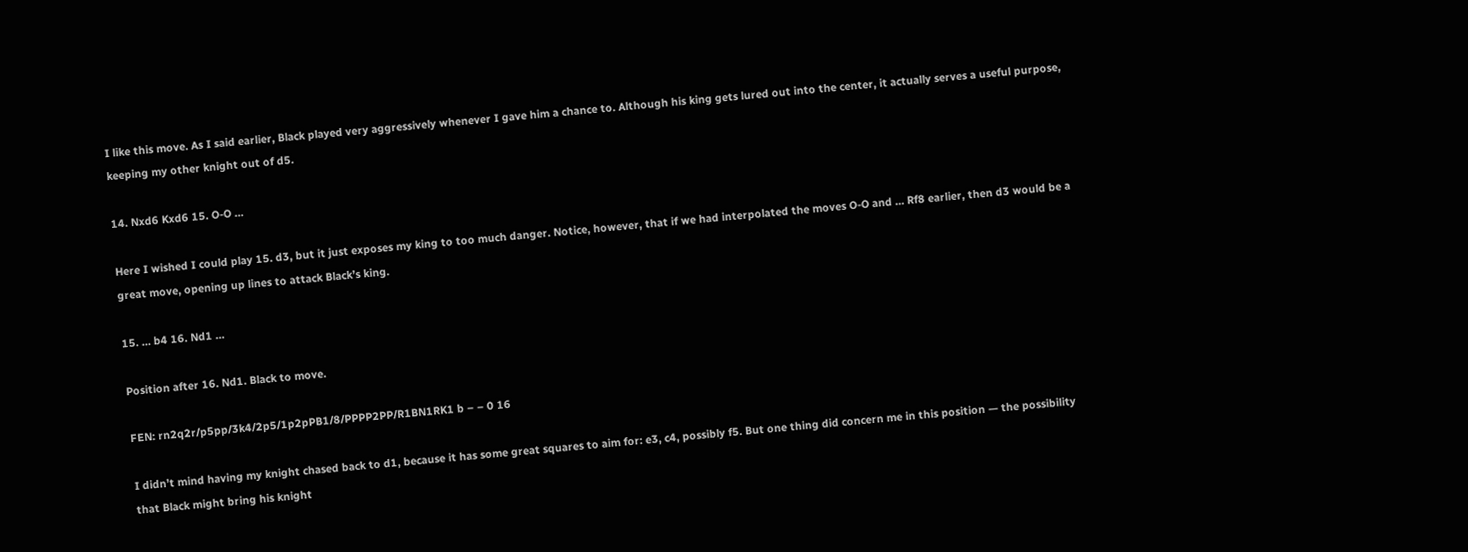I like this move. As I said earlier, Black played very aggressively whenever I gave him a chance to. Although his king gets lured out into the center, it actually serves a useful purpose, keeping my other knight out of d5.

14. Nxd6 Kxd6 15. O-O …

Here I wished I could play 15. d3, but it just exposes my king to too much danger. Notice, however, that if we had interpolated the moves O-O and … Rf8 earlier, then d3 would be a great move, opening up lines to attack Black’s king.

15. … b4 16. Nd1 …

Position after 16. Nd1. Black to move.

FEN: rn2q2r/p5pp/3k4/2p5/1p2pPB1/8/PPPP2PP/R1BN1RK1 b – – 0 16

I didn’t mind having my knight chased back to d1, because it has some great squares to aim for: e3, c4, possibly f5. But one thing did concern me in this position — the possibility that Black might bring his knight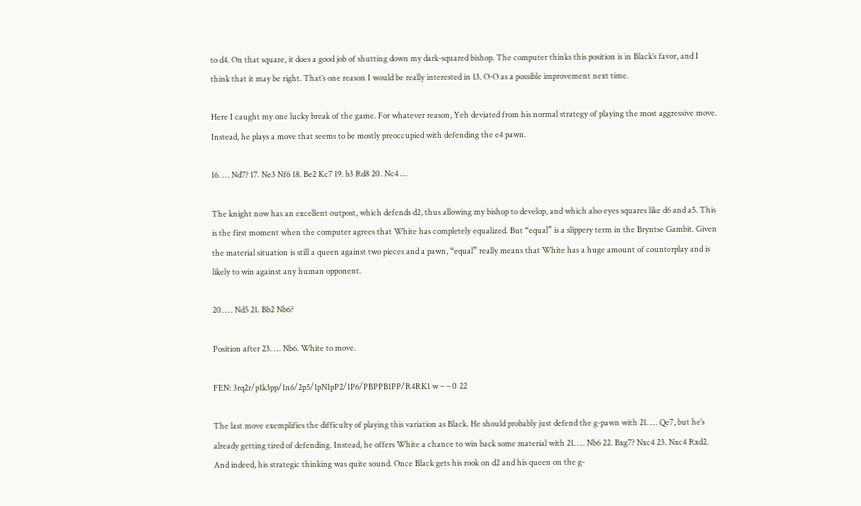to d4. On that square, it does a good job of shutting down my dark-squared bishop. The computer thinks this position is in Black’s favor, and I think that it may be right. That’s one reason I would be really interested in 13. O-O as a possible improvement next time.

Here I caught my one lucky break of the game. For whatever reason, Yeh deviated from his normal strategy of playing the most aggressive move. Instead, he plays a move that seems to be mostly preoccupied with defending the e4 pawn.

16. … Nd7? 17. Ne3 Nf6 18. Be2 Kc7 19. b3 Rd8 20. Nc4 …

The knight now has an excellent outpost, which defends d2, thus allowing my bishop to develop, and which also eyes squares like d6 and a5. This is the first moment when the computer agrees that White has completely equalized. But “equal” is a slippery term in the Bryntse Gambit. Given the material situation is still a queen against two pieces and a pawn, “equal” really means that White has a huge amount of counterplay and is likely to win against any human opponent.

20. … Nd5 21. Bb2 Nb6?

Position after 23. … Nb6. White to move.

FEN: 3rq2r/p1k3pp/1n6/2p5/1pN1pP2/1P6/PBPPB1PP/R4RK1 w – – 0 22

The last move exemplifies the difficulty of playing this variation as Black. He should probably just defend the g-pawn with 21. … Qe7, but he’s already getting tired of defending. Instead, he offers White a chance to win back some material with 21. … Nb6 22. Bxg7? Nxc4 23. Nxc4 Rxd2. And indeed, his strategic thinking was quite sound. Once Black gets his rook on d2 and his queen on the g-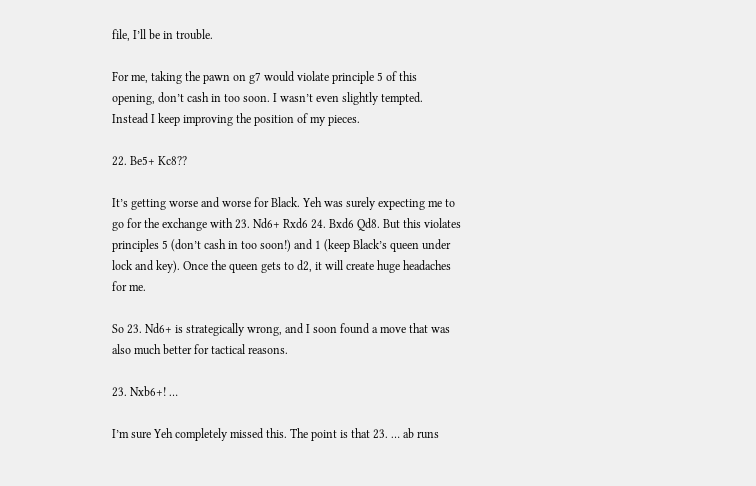file, I’ll be in trouble.

For me, taking the pawn on g7 would violate principle 5 of this opening, don’t cash in too soon. I wasn’t even slightly tempted. Instead I keep improving the position of my pieces.

22. Be5+ Kc8??

It’s getting worse and worse for Black. Yeh was surely expecting me to go for the exchange with 23. Nd6+ Rxd6 24. Bxd6 Qd8. But this violates principles 5 (don’t cash in too soon!) and 1 (keep Black’s queen under lock and key). Once the queen gets to d2, it will create huge headaches for me.

So 23. Nd6+ is strategically wrong, and I soon found a move that was also much better for tactical reasons.

23. Nxb6+! …

I’m sure Yeh completely missed this. The point is that 23. … ab runs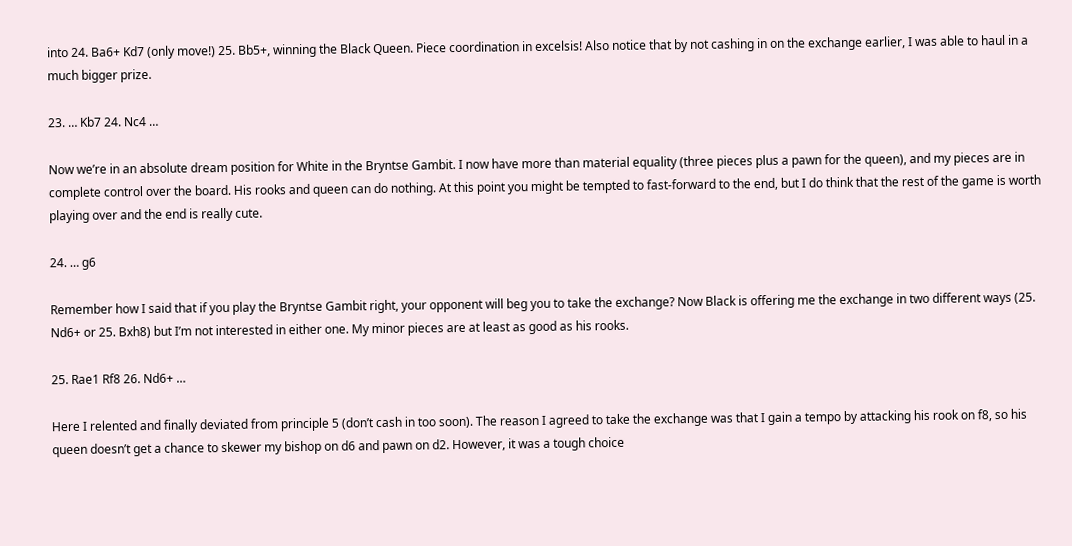into 24. Ba6+ Kd7 (only move!) 25. Bb5+, winning the Black Queen. Piece coordination in excelsis! Also notice that by not cashing in on the exchange earlier, I was able to haul in a much bigger prize.

23. … Kb7 24. Nc4 …

Now we’re in an absolute dream position for White in the Bryntse Gambit. I now have more than material equality (three pieces plus a pawn for the queen), and my pieces are in complete control over the board. His rooks and queen can do nothing. At this point you might be tempted to fast-forward to the end, but I do think that the rest of the game is worth playing over and the end is really cute.

24. … g6

Remember how I said that if you play the Bryntse Gambit right, your opponent will beg you to take the exchange? Now Black is offering me the exchange in two different ways (25. Nd6+ or 25. Bxh8) but I’m not interested in either one. My minor pieces are at least as good as his rooks.

25. Rae1 Rf8 26. Nd6+ …

Here I relented and finally deviated from principle 5 (don’t cash in too soon). The reason I agreed to take the exchange was that I gain a tempo by attacking his rook on f8, so his queen doesn’t get a chance to skewer my bishop on d6 and pawn on d2. However, it was a tough choice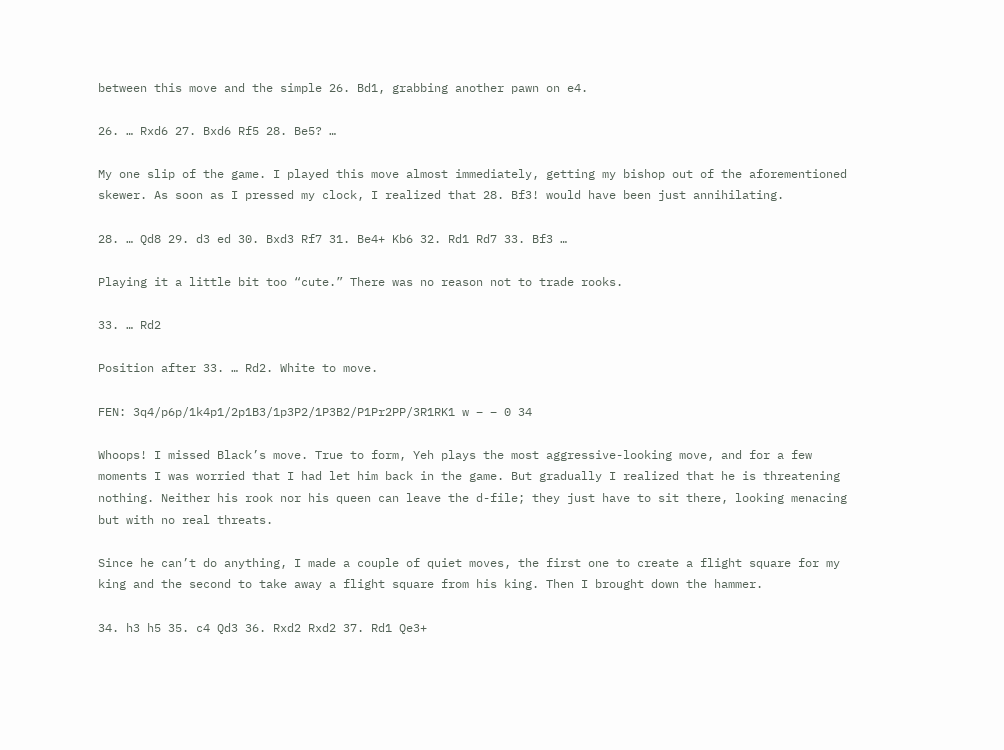between this move and the simple 26. Bd1, grabbing another pawn on e4.

26. … Rxd6 27. Bxd6 Rf5 28. Be5? …

My one slip of the game. I played this move almost immediately, getting my bishop out of the aforementioned skewer. As soon as I pressed my clock, I realized that 28. Bf3! would have been just annihilating.

28. … Qd8 29. d3 ed 30. Bxd3 Rf7 31. Be4+ Kb6 32. Rd1 Rd7 33. Bf3 …

Playing it a little bit too “cute.” There was no reason not to trade rooks.

33. … Rd2

Position after 33. … Rd2. White to move.

FEN: 3q4/p6p/1k4p1/2p1B3/1p3P2/1P3B2/P1Pr2PP/3R1RK1 w – – 0 34

Whoops! I missed Black’s move. True to form, Yeh plays the most aggressive-looking move, and for a few moments I was worried that I had let him back in the game. But gradually I realized that he is threatening nothing. Neither his rook nor his queen can leave the d-file; they just have to sit there, looking menacing but with no real threats.

Since he can’t do anything, I made a couple of quiet moves, the first one to create a flight square for my king and the second to take away a flight square from his king. Then I brought down the hammer.

34. h3 h5 35. c4 Qd3 36. Rxd2 Rxd2 37. Rd1 Qe3+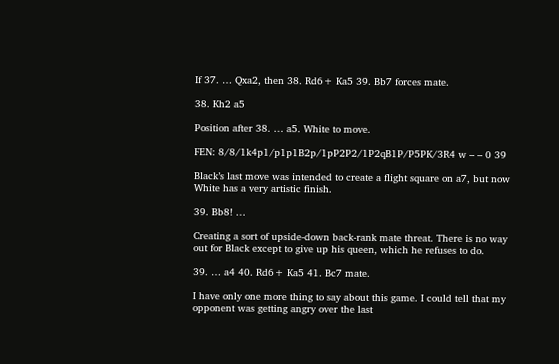If 37. … Qxa2, then 38. Rd6+ Ka5 39. Bb7 forces mate.

38. Kh2 a5

Position after 38. … a5. White to move.

FEN: 8/8/1k4p1/p1p1B2p/1pP2P2/1P2qB1P/P5PK/3R4 w – – 0 39

Black’s last move was intended to create a flight square on a7, but now White has a very artistic finish.

39. Bb8! …

Creating a sort of upside-down back-rank mate threat. There is no way out for Black except to give up his queen, which he refuses to do.

39. … a4 40. Rd6+ Ka5 41. Bc7 mate.

I have only one more thing to say about this game. I could tell that my opponent was getting angry over the last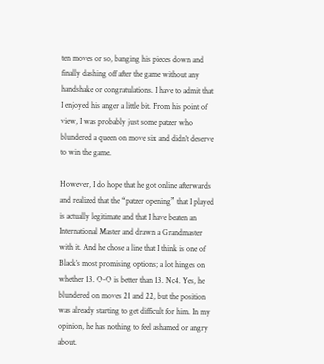ten moves or so, banging his pieces down and finally dashing off after the game without any handshake or congratulations. I have to admit that I enjoyed his anger a little bit. From his point of view, I was probably just some patzer who blundered a queen on move six and didn’t deserve to win the game.

However, I do hope that he got online afterwards and realized that the “patzer opening” that I played is actually legitimate and that I have beaten an International Master and drawn a Grandmaster with it. And he chose a line that I think is one of Black’s most promising options; a lot hinges on whether 13. O-O is better than 13. Nc4. Yes, he blundered on moves 21 and 22, but the position was already starting to get difficult for him. In my opinion, he has nothing to feel ashamed or angry about.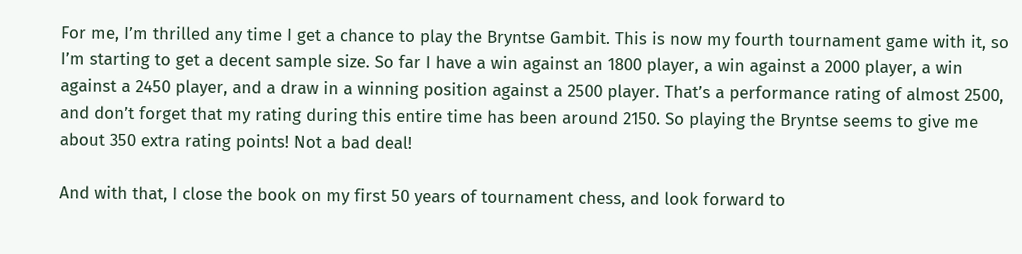For me, I’m thrilled any time I get a chance to play the Bryntse Gambit. This is now my fourth tournament game with it, so I’m starting to get a decent sample size. So far I have a win against an 1800 player, a win against a 2000 player, a win against a 2450 player, and a draw in a winning position against a 2500 player. That’s a performance rating of almost 2500, and don’t forget that my rating during this entire time has been around 2150. So playing the Bryntse seems to give me about 350 extra rating points! Not a bad deal!

And with that, I close the book on my first 50 years of tournament chess, and look forward to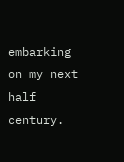embarking on my next half century.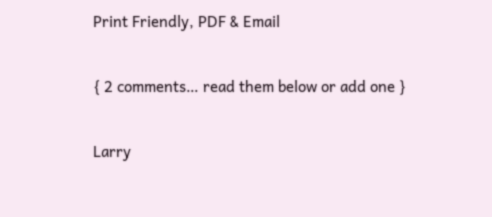Print Friendly, PDF & Email

{ 2 comments… read them below or add one }

Larry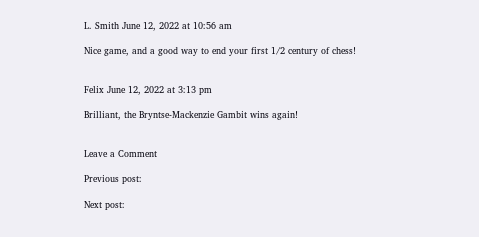L. Smith June 12, 2022 at 10:56 am

Nice game, and a good way to end your first 1/2 century of chess!


Felix June 12, 2022 at 3:13 pm

Brilliant, the Bryntse-Mackenzie Gambit wins again!


Leave a Comment

Previous post:

Next post: